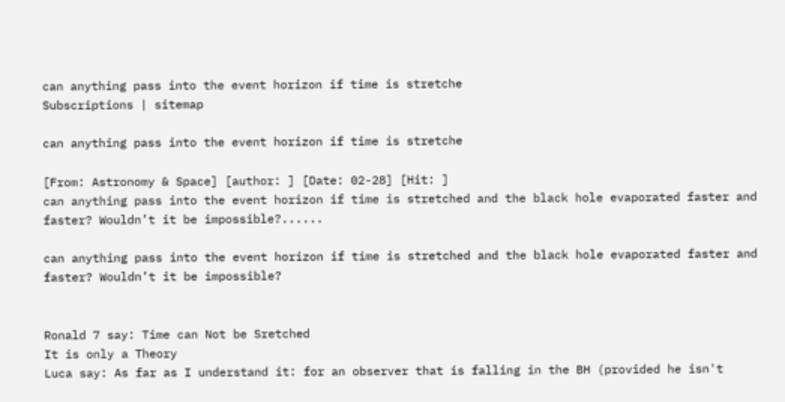can anything pass into the event horizon if time is stretche
Subscriptions | sitemap

can anything pass into the event horizon if time is stretche

[From: Astronomy & Space] [author: ] [Date: 02-28] [Hit: ]
can anything pass into the event horizon if time is stretched and the black hole evaporated faster and faster? Wouldn’t it be impossible?......

can anything pass into the event horizon if time is stretched and the black hole evaporated faster and faster? Wouldn’t it be impossible?


Ronald 7 say: Time can Not be Sretched
It is only a Theory
Luca say: As far as I understand it: for an observer that is falling in the BH (provided he isn't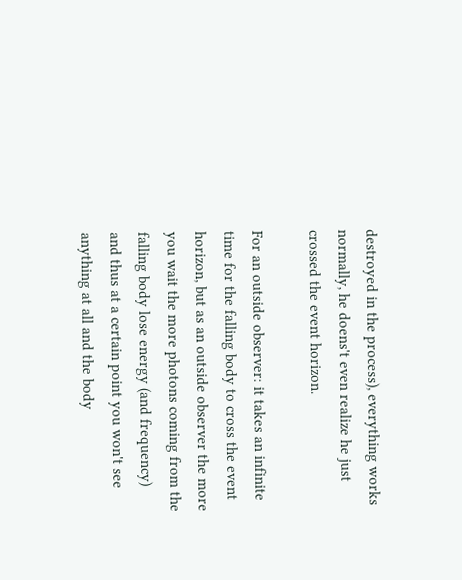destroyed in the process), everything works normally, he doens't even realize he just crossed the event horizon.

For an outside observer: it takes an infinite time for the falling body to cross the event horizon, but as an outside observer the more you wait the more photons coming from the falling body lose energy (and frequency) and thus at a certain point you won't see anything at all and the body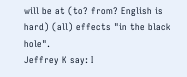will be at (to? from? English is hard) (all) effects "in the black hole".
Jeffrey K say: I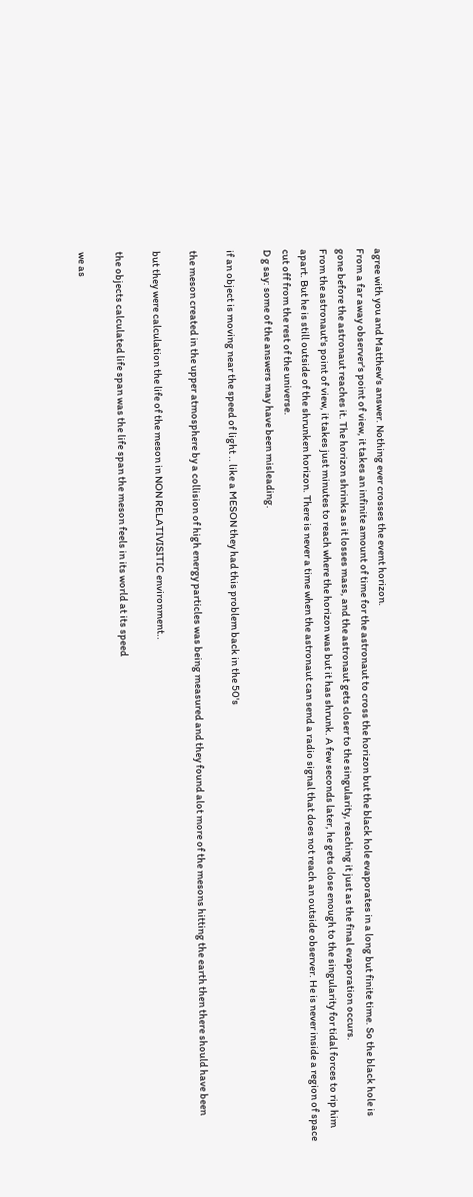agree with you and Matthew's answer. Nothing ever crosses the event horizon.
From a far away observer's point of view, it takes an infinite amount of time for the astronaut to cross the horizon but the black hole evaporates in a long but finite time. So the black hole is gone before the astronaut reaches it. The horizon shrinks as it losses mass, and the astronaut gets closer to the singularity, reaching it just as the final evaporation occurs.
From the astronaut's point of view, it takes just minutes to reach where the horizon was but it has shrunk. A few seconds later, he gets close enough to the singularity for tidal forces to rip him apart. But he is still outside of the shrunken horizon. There is never a time when the astronaut can send a radio signal that does not reach an outside observer. He is never inside a region of space cut off from the rest of the universe.
D g say: some of the answers may have been misleading.

if an object is moving near the speed of light .. like a MESON they had this problem back in the 50's

the meson created in the upper atmosphere by a collision of high energy particles was being measured and they found alot more of the mesons hitting the earth then there should have been

but they were calculation the life of the meson in NON RELATIVISITIC environment..

the objects calculated life span was the life span the meson feels in its world at its speed

we as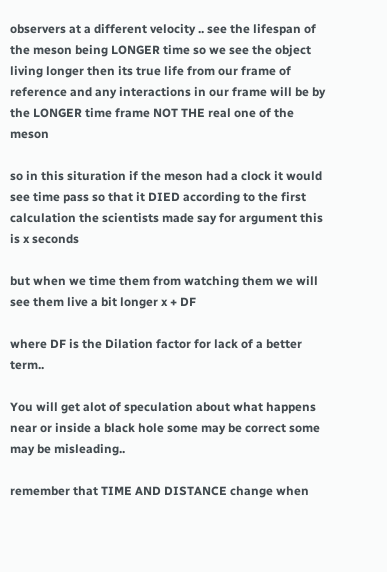observers at a different velocity .. see the lifespan of the meson being LONGER time so we see the object living longer then its true life from our frame of reference and any interactions in our frame will be by the LONGER time frame NOT THE real one of the meson

so in this situration if the meson had a clock it would see time pass so that it DIED according to the first calculation the scientists made say for argument this is x seconds

but when we time them from watching them we will see them live a bit longer x + DF

where DF is the Dilation factor for lack of a better term..

You will get alot of speculation about what happens near or inside a black hole some may be correct some may be misleading..

remember that TIME AND DISTANCE change when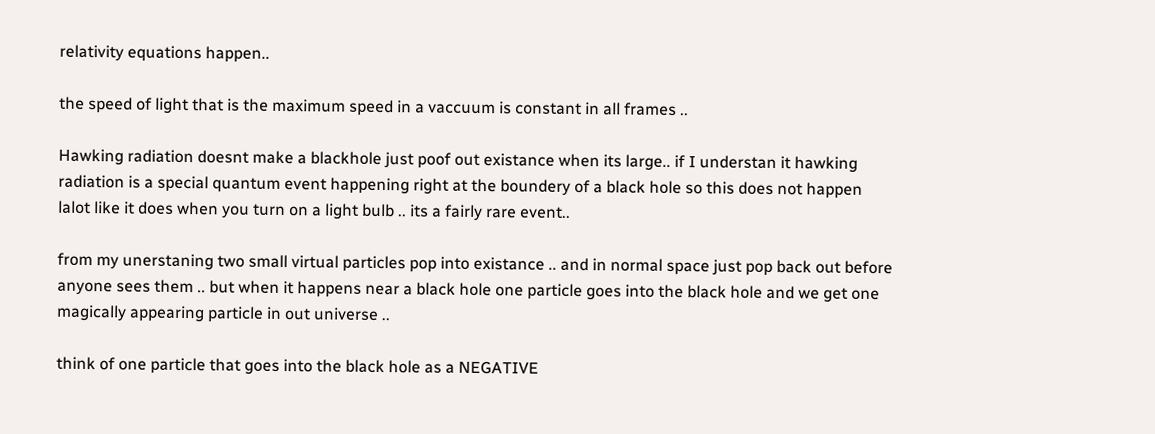relativity equations happen..

the speed of light that is the maximum speed in a vaccuum is constant in all frames ..

Hawking radiation doesnt make a blackhole just poof out existance when its large.. if I understan it hawking radiation is a special quantum event happening right at the boundery of a black hole so this does not happen lalot like it does when you turn on a light bulb .. its a fairly rare event..

from my unerstaning two small virtual particles pop into existance .. and in normal space just pop back out before anyone sees them .. but when it happens near a black hole one particle goes into the black hole and we get one magically appearing particle in out universe ..

think of one particle that goes into the black hole as a NEGATIVE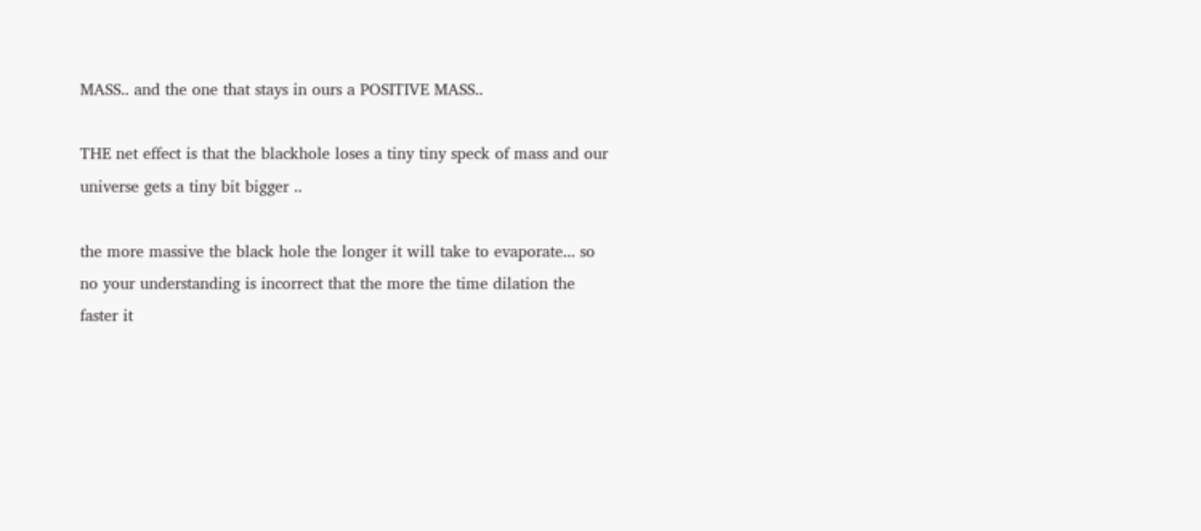MASS.. and the one that stays in ours a POSITIVE MASS..

THE net effect is that the blackhole loses a tiny tiny speck of mass and our universe gets a tiny bit bigger ..

the more massive the black hole the longer it will take to evaporate... so no your understanding is incorrect that the more the time dilation the faster it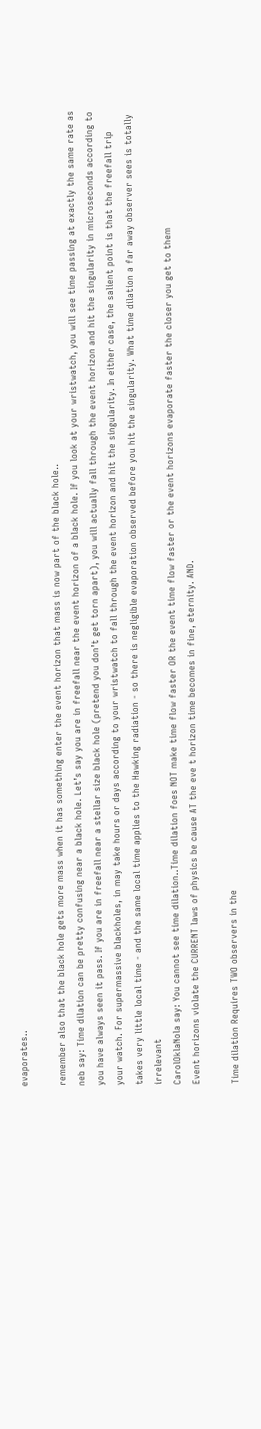evaporates..

remember also that the black hole gets more mass when it has something enter the event horizon that mass is now part of the black hole..
neb say: Time dilation can be pretty confusing near a black hole. Let’s say you are in freefall near the event horizon of a black hole. If you look at your wristwatch, you will see time passing at exactly the same rate as you have always seen it pass. If you are in freefall near a stellar size black hole (pretend you don’t get torn apart), you will actually fall through the event horizon and hit the singularity in microseconds according to your watch. For supermassive blackholes, in may take hours or days according to your wristwatch to fall through the event horizon and hit the singularity. In either case, the salient point is that the freefall trip takes very little local time - and the same local time applies to the Hawking radiation - so there is negligible evaporation observed before you hit the singularity. What time dilation a far away observer sees is totally irrelevant
CarolOklaNola say: You cannot see time dilation..Time dilation foes NOT make time flow faster OR the event time flow faster or the event horizons evaporate faster the closer you get to them
Event horizons violate the CURRENT laws of physics be cause AT the eve t horizon time becomes in fine, eternity. AND.

Time dilation Requires TWO observers in the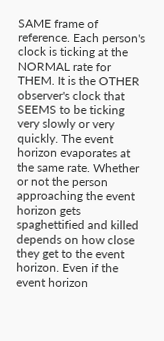SAME frame of reference. Each person's clock is ticking at the NORMAL rate for THEM. It is the OTHER observer's clock that SEEMS to be ticking very slowly or very quickly. The event horizon evaporates at the same rate. Whether or not the person approaching the event horizon gets spaghettified and killed depends on how close they get to the event horizon. Even if the event horizon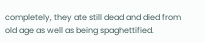completely, they ate still dead and died from old age as well as being spaghettified.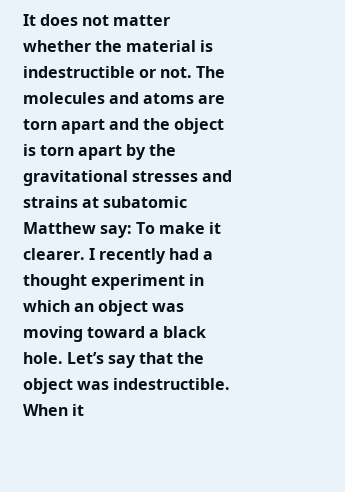It does not matter whether the material is indestructible or not. The molecules and atoms are torn apart and the object is torn apart by the gravitational stresses and strains at subatomic
Matthew say: To make it clearer. I recently had a thought experiment in which an object was moving toward a black hole. Let’s say that the object was indestructible. When it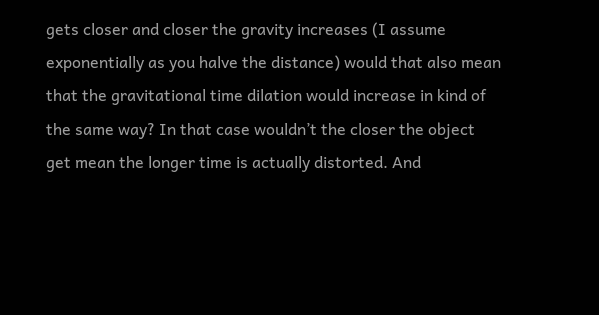gets closer and closer the gravity increases (I assume exponentially as you halve the distance) would that also mean that the gravitational time dilation would increase in kind of the same way? In that case wouldn’t the closer the object get mean the longer time is actually distorted. And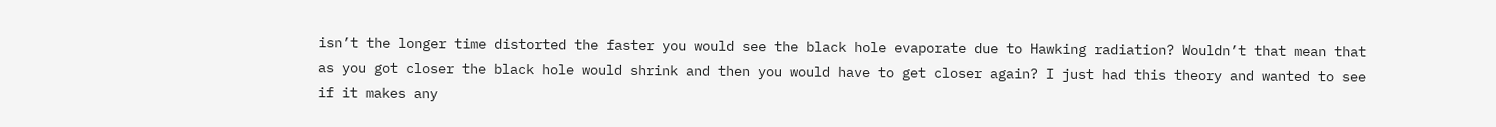isn’t the longer time distorted the faster you would see the black hole evaporate due to Hawking radiation? Wouldn’t that mean that as you got closer the black hole would shrink and then you would have to get closer again? I just had this theory and wanted to see if it makes any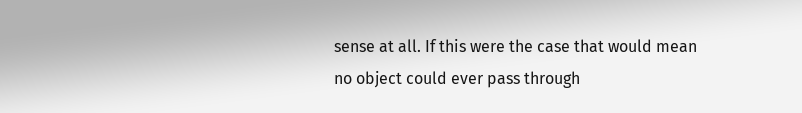sense at all. If this were the case that would mean no object could ever pass through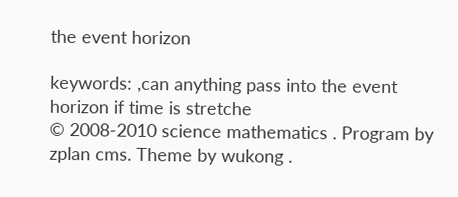the event horizon

keywords: ,can anything pass into the event horizon if time is stretche
© 2008-2010 science mathematics . Program by zplan cms. Theme by wukong .